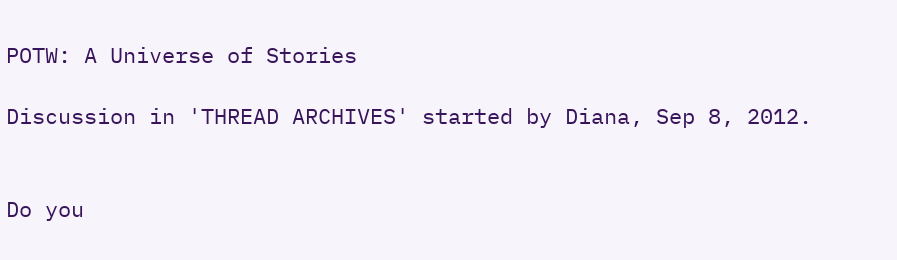POTW: A Universe of Stories

Discussion in 'THREAD ARCHIVES' started by Diana, Sep 8, 2012.


Do you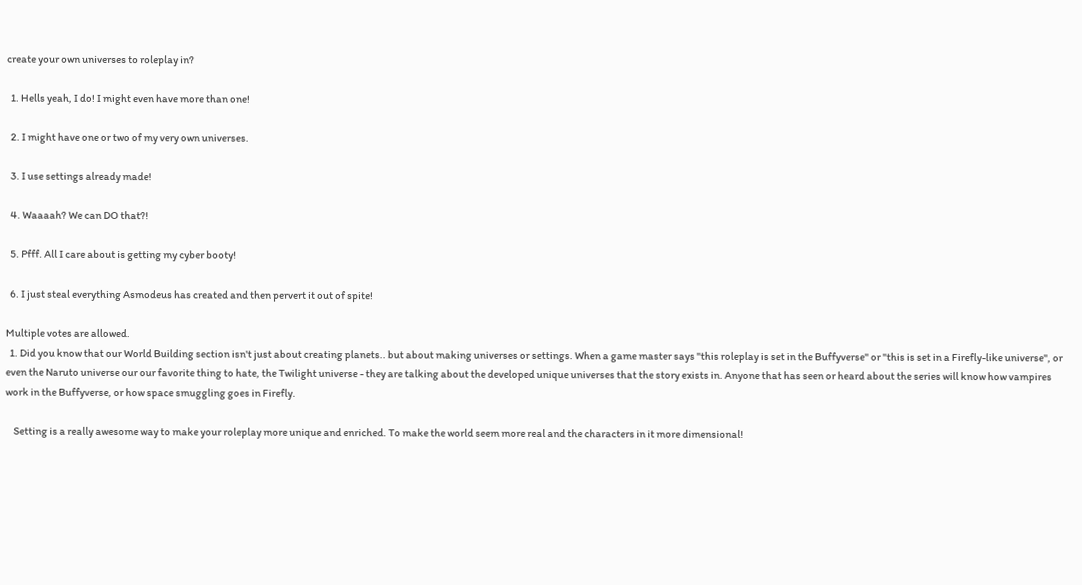create your own universes to roleplay in?

  1. Hells yeah, I do! I might even have more than one!

  2. I might have one or two of my very own universes.

  3. I use settings already made!

  4. Waaaah? We can DO that?!

  5. Pfff. All I care about is getting my cyber booty!

  6. I just steal everything Asmodeus has created and then pervert it out of spite!

Multiple votes are allowed.
  1. Did you know that our World Building section isn't just about creating planets.. but about making universes or settings. When a game master says "this roleplay is set in the Buffyverse" or "this is set in a Firefly-like universe", or even the Naruto universe our our favorite thing to hate, the Twilight universe - they are talking about the developed unique universes that the story exists in. Anyone that has seen or heard about the series will know how vampires work in the Buffyverse, or how space smuggling goes in Firefly.

    Setting is a really awesome way to make your roleplay more unique and enriched. To make the world seem more real and the characters in it more dimensional!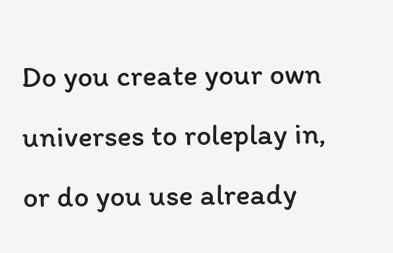Do you create your own universes to roleplay in, or do you use already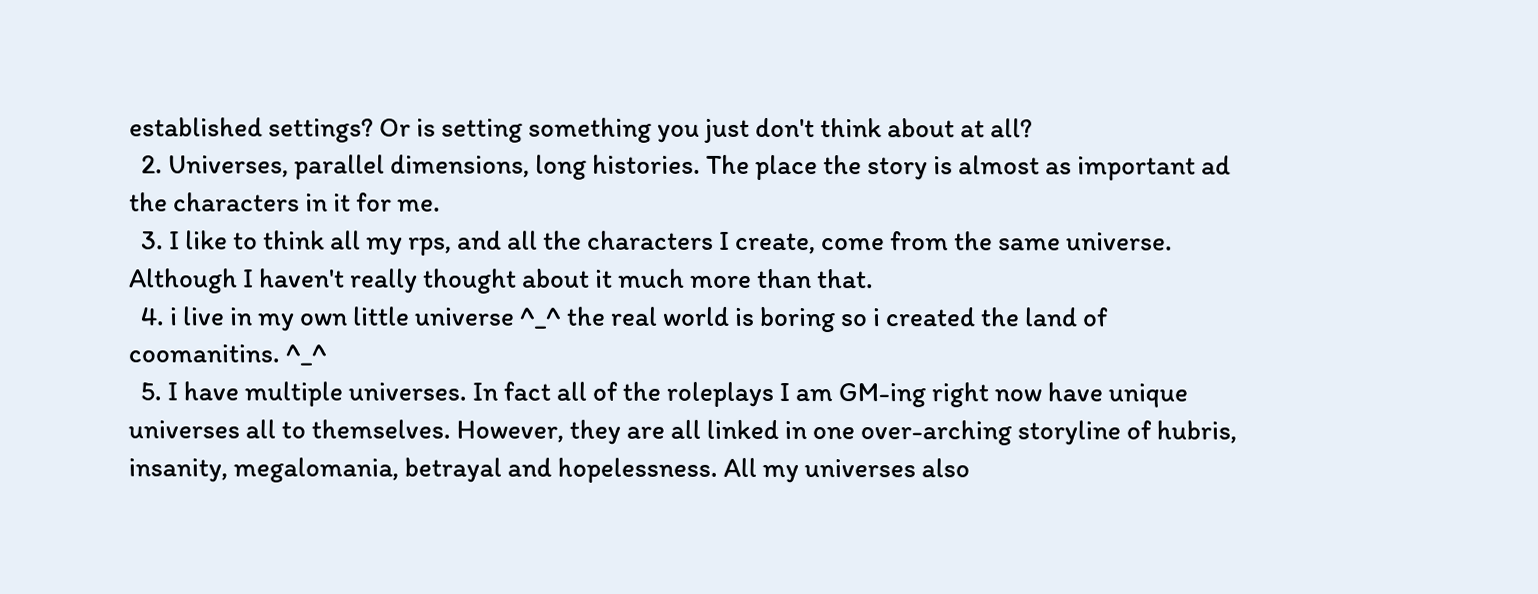established settings? Or is setting something you just don't think about at all?
  2. Universes, parallel dimensions, long histories. The place the story is almost as important ad the characters in it for me.
  3. I like to think all my rps, and all the characters I create, come from the same universe. Although I haven't really thought about it much more than that.
  4. i live in my own little universe ^_^ the real world is boring so i created the land of coomanitins. ^_^
  5. I have multiple universes. In fact all of the roleplays I am GM-ing right now have unique universes all to themselves. However, they are all linked in one over-arching storyline of hubris, insanity, megalomania, betrayal and hopelessness. All my universes also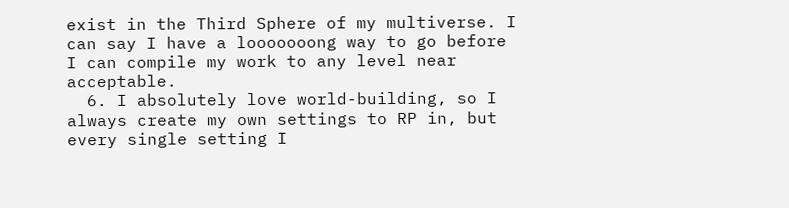exist in the Third Sphere of my multiverse. I can say I have a looooooong way to go before I can compile my work to any level near acceptable.
  6. I absolutely love world-building, so I always create my own settings to RP in, but every single setting I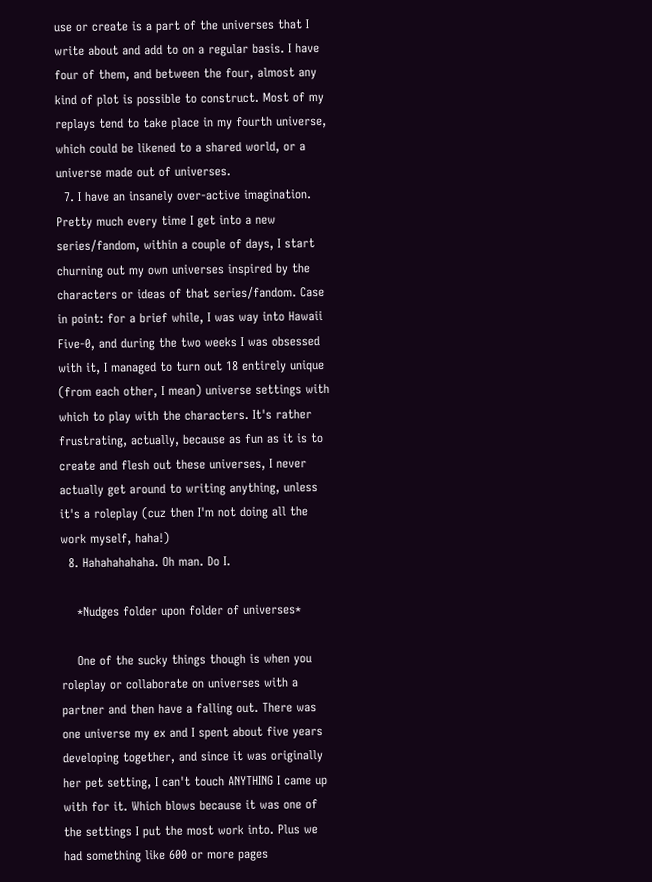use or create is a part of the universes that I write about and add to on a regular basis. I have four of them, and between the four, almost any kind of plot is possible to construct. Most of my replays tend to take place in my fourth universe, which could be likened to a shared world, or a universe made out of universes.
  7. I have an insanely over-active imagination. Pretty much every time I get into a new series/fandom, within a couple of days, I start churning out my own universes inspired by the characters or ideas of that series/fandom. Case in point: for a brief while, I was way into Hawaii Five-0, and during the two weeks I was obsessed with it, I managed to turn out 18 entirely unique (from each other, I mean) universe settings with which to play with the characters. It's rather frustrating, actually, because as fun as it is to create and flesh out these universes, I never actually get around to writing anything, unless it's a roleplay (cuz then I'm not doing all the work myself, haha!)
  8. Hahahahahaha. Oh man. Do I.

    *Nudges folder upon folder of universes*

    One of the sucky things though is when you roleplay or collaborate on universes with a partner and then have a falling out. There was one universe my ex and I spent about five years developing together, and since it was originally her pet setting, I can't touch ANYTHING I came up with for it. Which blows because it was one of the settings I put the most work into. Plus we had something like 600 or more pages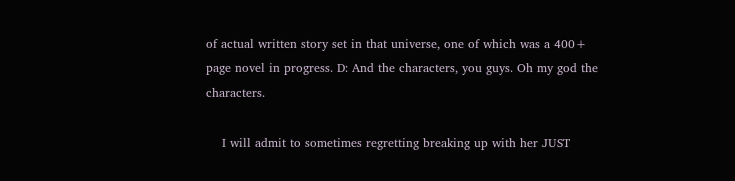of actual written story set in that universe, one of which was a 400+ page novel in progress. D: And the characters, you guys. Oh my god the characters.

    I will admit to sometimes regretting breaking up with her JUST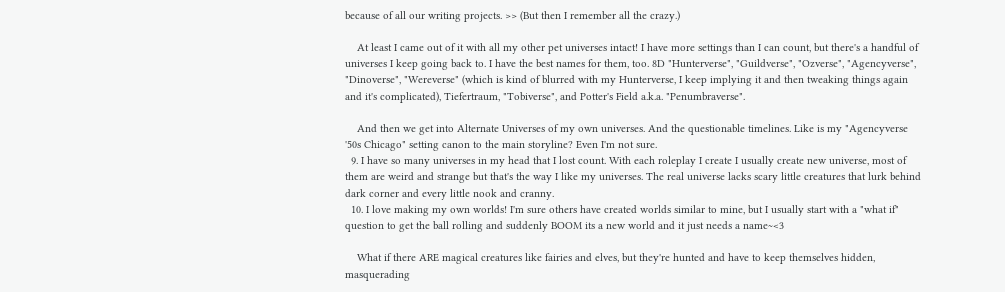because of all our writing projects. >> (But then I remember all the crazy.)

    At least I came out of it with all my other pet universes intact! I have more settings than I can count, but there's a handful of universes I keep going back to. I have the best names for them, too. 8D "Hunterverse", "Guildverse", "Ozverse", "Agencyverse", "Dinoverse", "Wereverse" (which is kind of blurred with my Hunterverse, I keep implying it and then tweaking things again and it's complicated), Tiefertraum, "Tobiverse", and Potter's Field a.k.a. "Penumbraverse".

    And then we get into Alternate Universes of my own universes. And the questionable timelines. Like is my "Agencyverse '50s Chicago" setting canon to the main storyline? Even I'm not sure.
  9. I have so many universes in my head that I lost count. With each roleplay I create I usually create new universe, most of them are weird and strange but that's the way I like my universes. The real universe lacks scary little creatures that lurk behind dark corner and every little nook and cranny.
  10. I love making my own worlds! I'm sure others have created worlds similar to mine, but I usually start with a "what if" question to get the ball rolling and suddenly BOOM its a new world and it just needs a name~<3

    What if there ARE magical creatures like fairies and elves, but they're hunted and have to keep themselves hidden, masquerading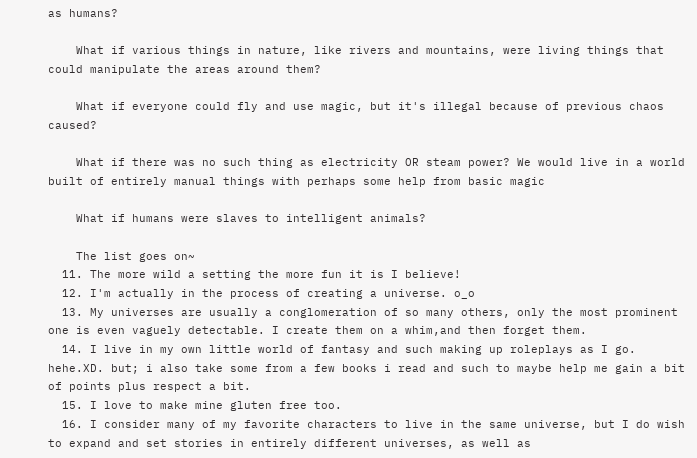as humans?

    What if various things in nature, like rivers and mountains, were living things that could manipulate the areas around them?

    What if everyone could fly and use magic, but it's illegal because of previous chaos caused?

    What if there was no such thing as electricity OR steam power? We would live in a world built of entirely manual things with perhaps some help from basic magic

    What if humans were slaves to intelligent animals?

    The list goes on~
  11. The more wild a setting the more fun it is I believe!
  12. I'm actually in the process of creating a universe. o_o
  13. My universes are usually a conglomeration of so many others, only the most prominent one is even vaguely detectable. I create them on a whim,and then forget them.
  14. I live in my own little world of fantasy and such making up roleplays as I go. hehe.XD. but; i also take some from a few books i read and such to maybe help me gain a bit of points plus respect a bit.
  15. I love to make mine gluten free too.
  16. I consider many of my favorite characters to live in the same universe, but I do wish to expand and set stories in entirely different universes, as well as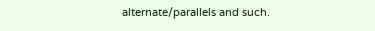alternate/parallels and such.